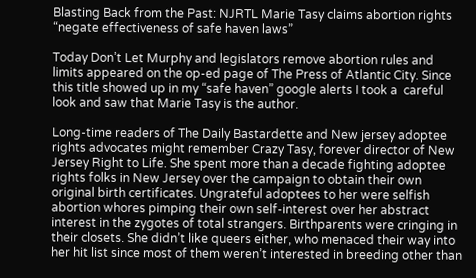Blasting Back from the Past: NJRTL Marie Tasy claims abortion rights “negate effectiveness of safe haven laws”

Today Don’t Let Murphy and legislators remove abortion rules and limits appeared on the op-ed page of The Press of Atlantic City. Since this title showed up in my “safe haven” google alerts I took a  careful look and saw that Marie Tasy is the author.

Long-time readers of The Daily Bastardette and New jersey adoptee rights advocates might remember Crazy Tasy, forever director of New Jersey Right to Life. She spent more than a decade fighting adoptee rights folks in New Jersey over the campaign to obtain their own original birth certificates. Ungrateful adoptees to her were selfish abortion whores pimping their own self-interest over her abstract interest in the zygotes of total strangers. Birthparents were cringing in their closets. She didn’t like queers either, who menaced their way into her hit list since most of them weren’t interested in breeding other than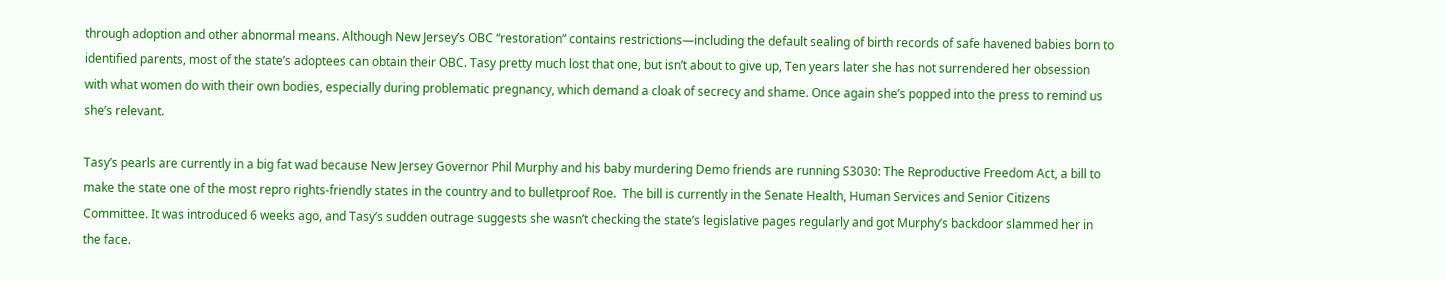through adoption and other abnormal means. Although New Jersey’s OBC “restoration” contains restrictions—including the default sealing of birth records of safe havened babies born to identified parents, most of the state’s adoptees can obtain their OBC. Tasy pretty much lost that one, but isn’t about to give up, Ten years later she has not surrendered her obsession with what women do with their own bodies, especially during problematic pregnancy, which demand a cloak of secrecy and shame. Once again she’s popped into the press to remind us she’s relevant.

Tasy’s pearls are currently in a big fat wad because New Jersey Governor Phil Murphy and his baby murdering Demo friends are running S3030: The Reproductive Freedom Act, a bill to make the state one of the most repro rights-friendly states in the country and to bulletproof Roe.  The bill is currently in the Senate Health, Human Services and Senior Citizens Committee. It was introduced 6 weeks ago, and Tasy’s sudden outrage suggests she wasn’t checking the state’s legislative pages regularly and got Murphy’s backdoor slammed her in the face.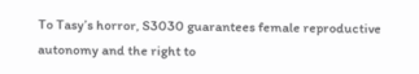To Tasy’s horror, S3030 guarantees female reproductive autonomy and the right to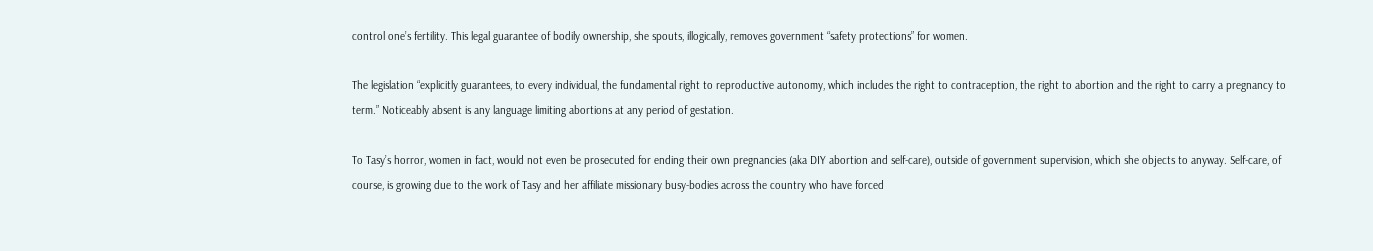control one’s fertility. This legal guarantee of bodily ownership, she spouts, illogically, removes government “safety protections” for women.

The legislation “explicitly guarantees, to every individual, the fundamental right to reproductive autonomy, which includes the right to contraception, the right to abortion and the right to carry a pregnancy to term.” Noticeably absent is any language limiting abortions at any period of gestation.

To Tasy’s horror, women in fact, would not even be prosecuted for ending their own pregnancies (aka DIY abortion and self-care), outside of government supervision, which she objects to anyway. Self-care, of course, is growing due to the work of Tasy and her affiliate missionary busy-bodies across the country who have forced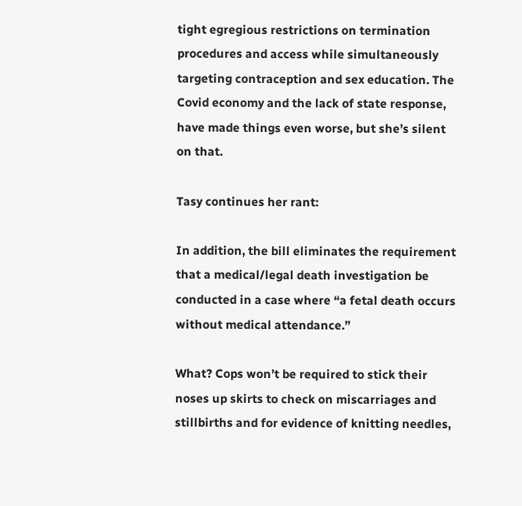tight egregious restrictions on termination procedures and access while simultaneously targeting contraception and sex education. The Covid economy and the lack of state response, have made things even worse, but she’s silent on that.

Tasy continues her rant:

In addition, the bill eliminates the requirement that a medical/legal death investigation be conducted in a case where “a fetal death occurs without medical attendance.”

What? Cops won’t be required to stick their noses up skirts to check on miscarriages and stillbirths and for evidence of knitting needles,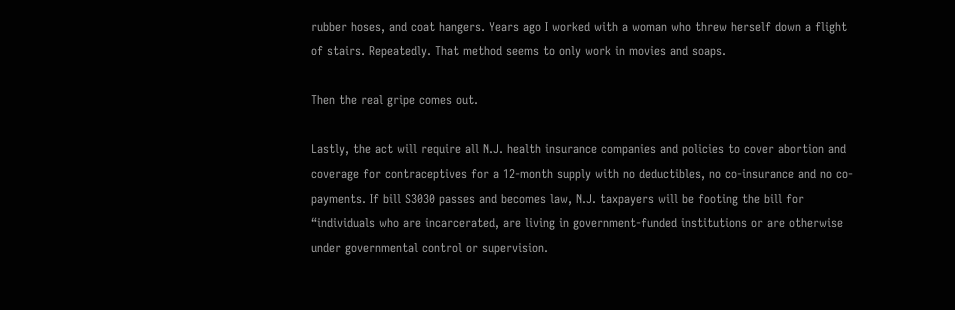rubber hoses, and coat hangers. Years ago I worked with a woman who threw herself down a flight of stairs. Repeatedly. That method seems to only work in movies and soaps.

Then the real gripe comes out.

Lastly, the act will require all N.J. health insurance companies and policies to cover abortion and coverage for contraceptives for a 12-month supply with no deductibles, no co-insurance and no co-payments. If bill S3030 passes and becomes law, N.J. taxpayers will be footing the bill for “individuals who are incarcerated, are living in government-funded institutions or are otherwise under governmental control or supervision.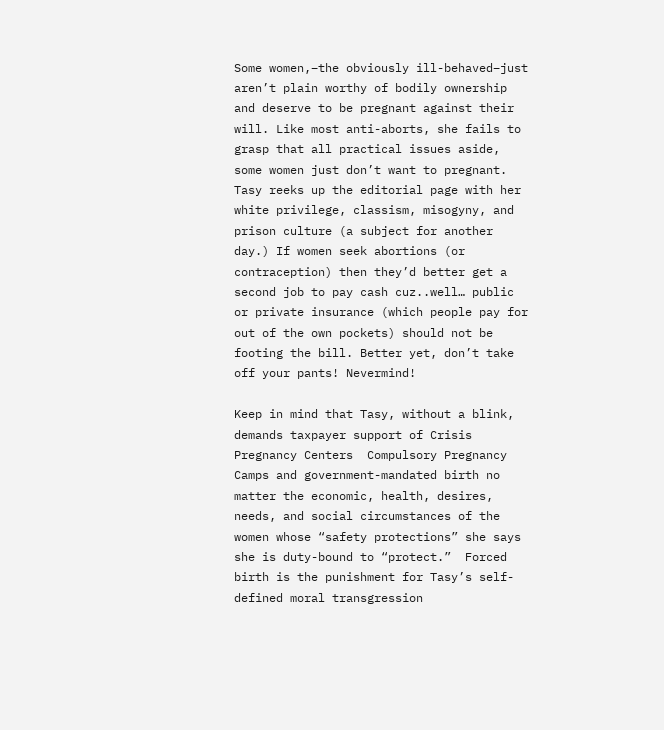Some women,–the obviously ill-behaved–just aren’t plain worthy of bodily ownership and deserve to be pregnant against their will. Like most anti-aborts, she fails to grasp that all practical issues aside, some women just don’t want to pregnant. Tasy reeks up the editorial page with her white privilege, classism, misogyny, and prison culture (a subject for another day.) If women seek abortions (or contraception) then they’d better get a second job to pay cash cuz..well… public or private insurance (which people pay for out of the own pockets) should not be footing the bill. Better yet, don’t take off your pants! Nevermind!

Keep in mind that Tasy, without a blink, demands taxpayer support of Crisis Pregnancy Centers  Compulsory Pregnancy Camps and government-mandated birth no matter the economic, health, desires, needs, and social circumstances of the women whose “safety protections” she says she is duty-bound to “protect.”  Forced birth is the punishment for Tasy’s self-defined moral transgression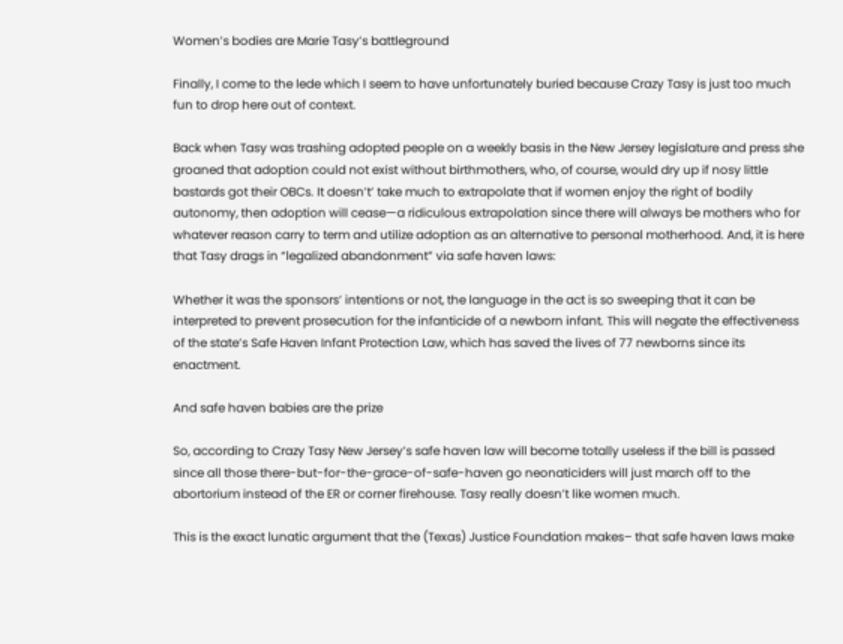Women’s bodies are Marie Tasy’s battleground

Finally, I come to the lede which I seem to have unfortunately buried because Crazy Tasy is just too much fun to drop here out of context.

Back when Tasy was trashing adopted people on a weekly basis in the New Jersey legislature and press she groaned that adoption could not exist without birthmothers, who, of course, would dry up if nosy little bastards got their OBCs. It doesn’t’ take much to extrapolate that if women enjoy the right of bodily autonomy, then adoption will cease—a ridiculous extrapolation since there will always be mothers who for whatever reason carry to term and utilize adoption as an alternative to personal motherhood. And, it is here that Tasy drags in “legalized abandonment” via safe haven laws:

Whether it was the sponsors’ intentions or not, the language in the act is so sweeping that it can be interpreted to prevent prosecution for the infanticide of a newborn infant. This will negate the effectiveness of the state’s Safe Haven Infant Protection Law, which has saved the lives of 77 newborns since its enactment.

And safe haven babies are the prize

So, according to Crazy Tasy New Jersey’s safe haven law will become totally useless if the bill is passed since all those there-but-for-the-grace-of-safe-haven go neonaticiders will just march off to the abortorium instead of the ER or corner firehouse. Tasy really doesn’t like women much.

This is the exact lunatic argument that the (Texas) Justice Foundation makes– that safe haven laws make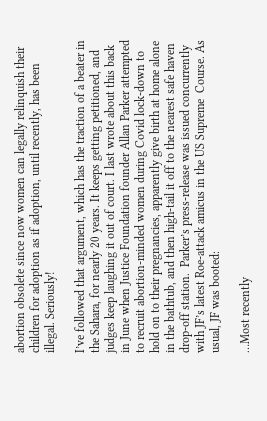abortion obsolete since now women can legally relinquish their children for adoption as if adoption, until recently, has been illegal. Seriously!

I’ve followed that argument, which has the traction of a beater in the Sahara, for nearly 20 years. It keeps getting petitioned, and judges keep laughing it out of court. I last wrote about this back in June when Justice Foundation founder Allan Parker attempted to recruit abortion-minded women during Covid lock-down to hold on to their pregnancies, apparently give birth at home alone in the bathtub, and then high-tail it off to the nearest safe haven drop-off station.  Parker’s press-release was issued concurrently with JF’s latest Roe-attack amicus in the US Supreme  Course. As usual, JF was booted:

…Most recently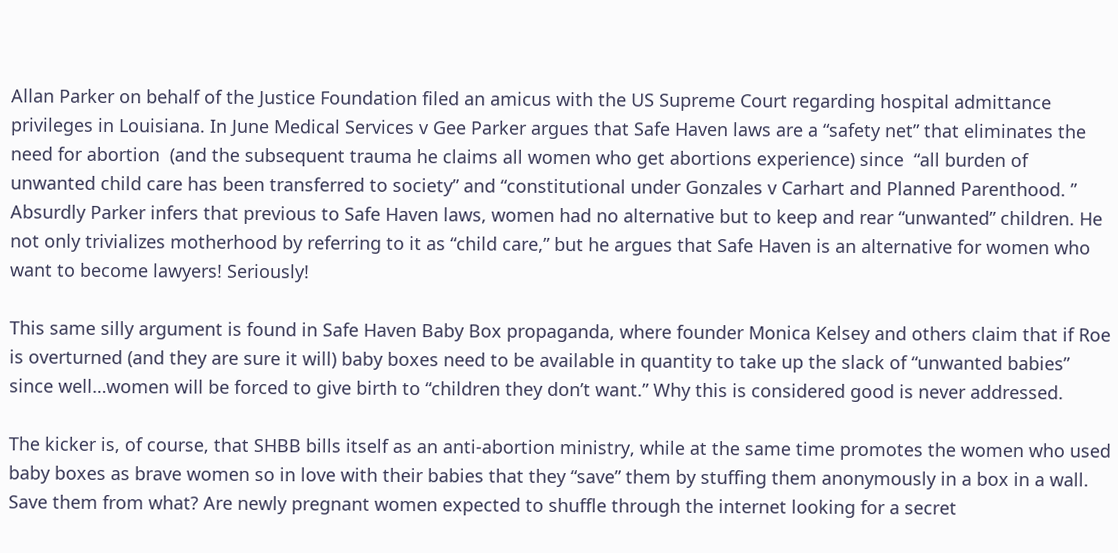Allan Parker on behalf of the Justice Foundation filed an amicus with the US Supreme Court regarding hospital admittance privileges in Louisiana. In June Medical Services v Gee Parker argues that Safe Haven laws are a “safety net” that eliminates the need for abortion  (and the subsequent trauma he claims all women who get abortions experience) since  “all burden of unwanted child care has been transferred to society” and “constitutional under Gonzales v Carhart and Planned Parenthood. ” Absurdly Parker infers that previous to Safe Haven laws, women had no alternative but to keep and rear “unwanted” children. He not only trivializes motherhood by referring to it as “child care,” but he argues that Safe Haven is an alternative for women who want to become lawyers! Seriously!

This same silly argument is found in Safe Haven Baby Box propaganda, where founder Monica Kelsey and others claim that if Roe is overturned (and they are sure it will) baby boxes need to be available in quantity to take up the slack of “unwanted babies” since well…women will be forced to give birth to “children they don’t want.” Why this is considered good is never addressed.

The kicker is, of course, that SHBB bills itself as an anti-abortion ministry, while at the same time promotes the women who used baby boxes as brave women so in love with their babies that they “save” them by stuffing them anonymously in a box in a wall.  Save them from what? Are newly pregnant women expected to shuffle through the internet looking for a secret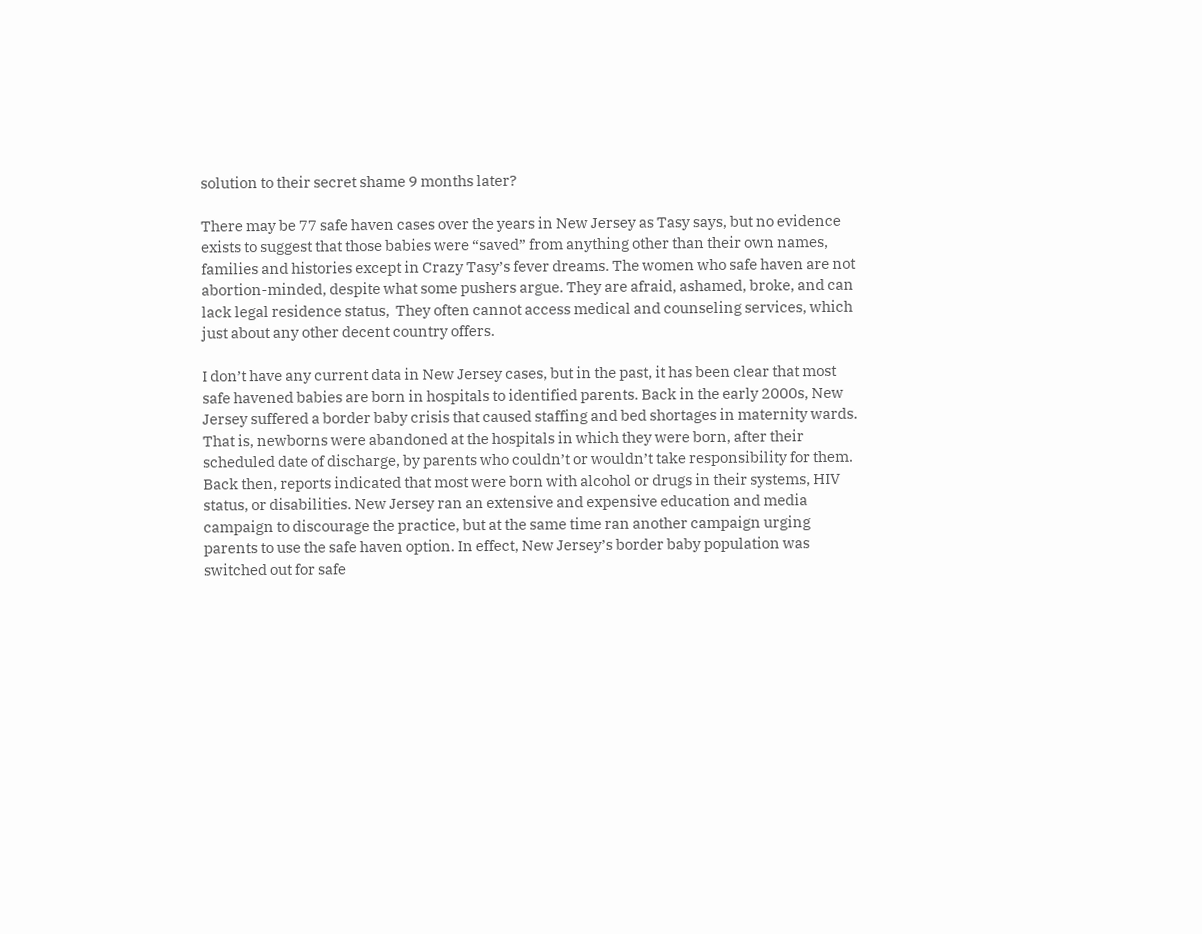solution to their secret shame 9 months later?

There may be 77 safe haven cases over the years in New Jersey as Tasy says, but no evidence exists to suggest that those babies were “saved” from anything other than their own names, families and histories except in Crazy Tasy’s fever dreams. The women who safe haven are not abortion-minded, despite what some pushers argue. They are afraid, ashamed, broke, and can lack legal residence status,  They often cannot access medical and counseling services, which just about any other decent country offers.

I don’t have any current data in New Jersey cases, but in the past, it has been clear that most safe havened babies are born in hospitals to identified parents. Back in the early 2000s, New Jersey suffered a border baby crisis that caused staffing and bed shortages in maternity wards. That is, newborns were abandoned at the hospitals in which they were born, after their scheduled date of discharge, by parents who couldn’t or wouldn’t take responsibility for them. Back then, reports indicated that most were born with alcohol or drugs in their systems, HIV status, or disabilities. New Jersey ran an extensive and expensive education and media campaign to discourage the practice, but at the same time ran another campaign urging parents to use the safe haven option. In effect, New Jersey’s border baby population was switched out for safe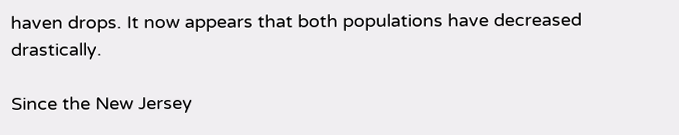haven drops. It now appears that both populations have decreased drastically.

Since the New Jersey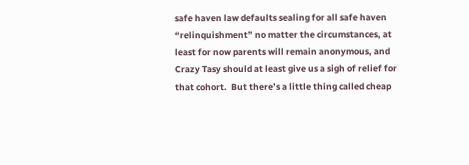safe haven law defaults sealing for all safe haven “relinquishment” no matter the circumstances, at least for now parents will remain anonymous, and Crazy Tasy should at least give us a sigh of relief for that cohort.  But there’s a little thing called cheap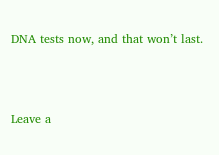DNA tests now, and that won’t last.



Leave a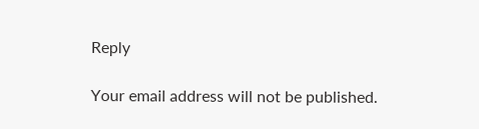Reply

Your email address will not be published.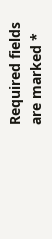Required fields are marked *